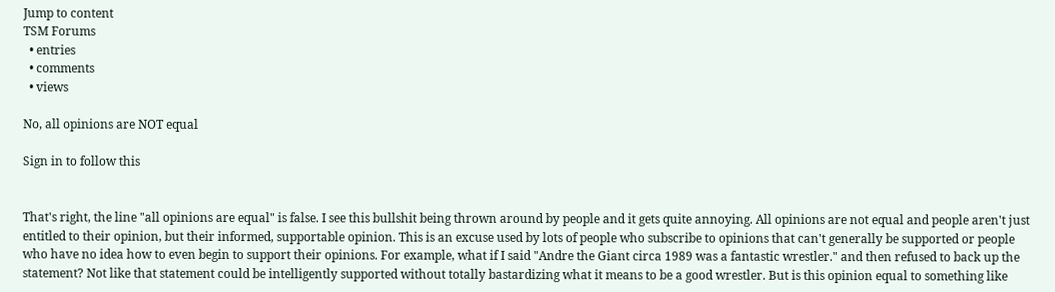Jump to content
TSM Forums
  • entries
  • comments
  • views

No, all opinions are NOT equal

Sign in to follow this


That's right, the line "all opinions are equal" is false. I see this bullshit being thrown around by people and it gets quite annoying. All opinions are not equal and people aren't just entitled to their opinion, but their informed, supportable opinion. This is an excuse used by lots of people who subscribe to opinions that can't generally be supported or people who have no idea how to even begin to support their opinions. For example, what if I said "Andre the Giant circa 1989 was a fantastic wrestler." and then refused to back up the statement? Not like that statement could be intelligently supported without totally bastardizing what it means to be a good wrestler. But is this opinion equal to something like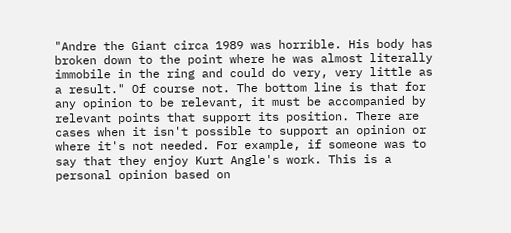"Andre the Giant circa 1989 was horrible. His body has broken down to the point where he was almost literally immobile in the ring and could do very, very little as a result." Of course not. The bottom line is that for any opinion to be relevant, it must be accompanied by relevant points that support its position. There are cases when it isn't possible to support an opinion or where it's not needed. For example, if someone was to say that they enjoy Kurt Angle's work. This is a personal opinion based on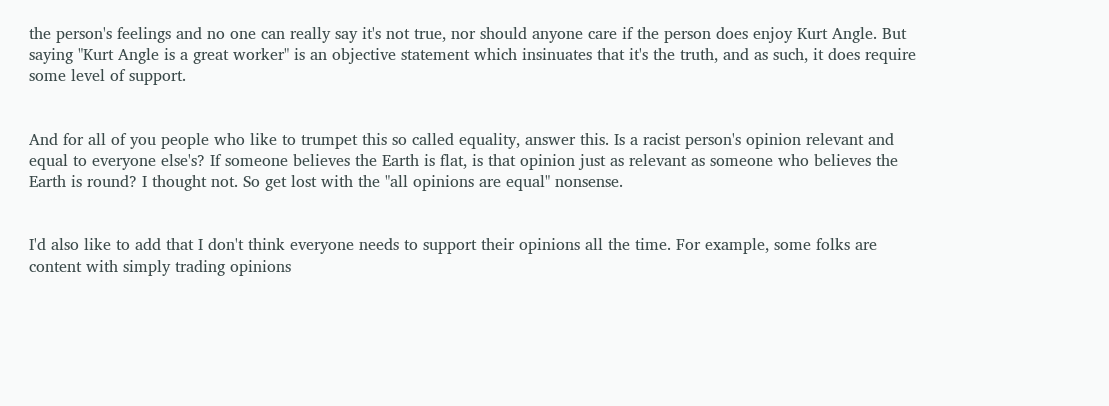the person's feelings and no one can really say it's not true, nor should anyone care if the person does enjoy Kurt Angle. But saying "Kurt Angle is a great worker" is an objective statement which insinuates that it's the truth, and as such, it does require some level of support.


And for all of you people who like to trumpet this so called equality, answer this. Is a racist person's opinion relevant and equal to everyone else's? If someone believes the Earth is flat, is that opinion just as relevant as someone who believes the Earth is round? I thought not. So get lost with the "all opinions are equal" nonsense.


I'd also like to add that I don't think everyone needs to support their opinions all the time. For example, some folks are content with simply trading opinions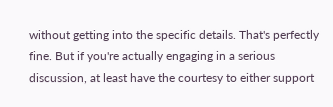without getting into the specific details. That's perfectly fine. But if you're actually engaging in a serious discussion, at least have the courtesy to either support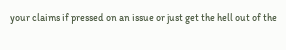your claims if pressed on an issue or just get the hell out of the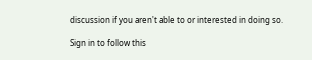discussion if you aren't able to or interested in doing so.

Sign in to follow this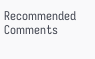Recommended Comments